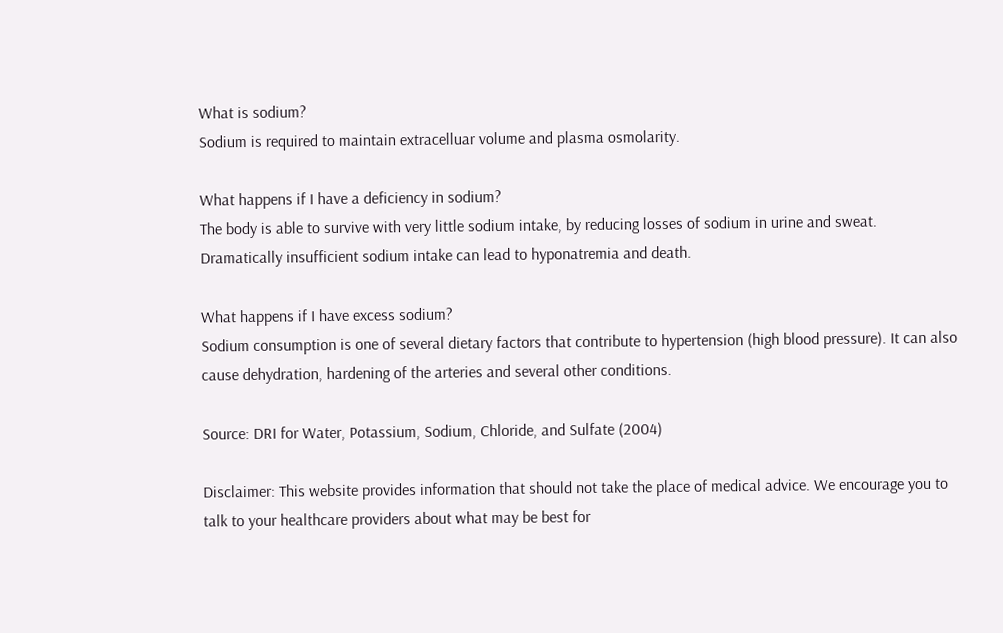What is sodium?
Sodium is required to maintain extracelluar volume and plasma osmolarity.

What happens if I have a deficiency in sodium?
The body is able to survive with very little sodium intake, by reducing losses of sodium in urine and sweat. Dramatically insufficient sodium intake can lead to hyponatremia and death.

What happens if I have excess sodium?
Sodium consumption is one of several dietary factors that contribute to hypertension (high blood pressure). It can also cause dehydration, hardening of the arteries and several other conditions.

Source: DRI for Water, Potassium, Sodium, Chloride, and Sulfate (2004)

Disclaimer: This website provides information that should not take the place of medical advice. We encourage you to talk to your healthcare providers about what may be best for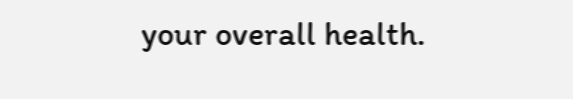your overall health.